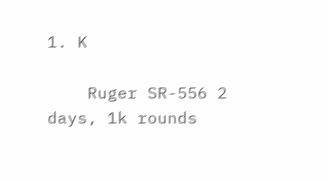1. K

    Ruger SR-556 2 days, 1k rounds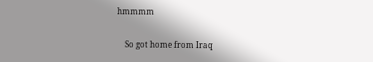hmmmm

    So got home from Iraq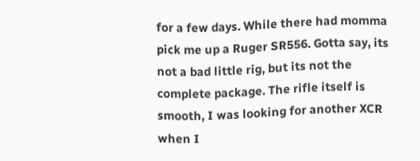for a few days. While there had momma pick me up a Ruger SR556. Gotta say, its not a bad little rig, but its not the complete package. The rifle itself is smooth, I was looking for another XCR when I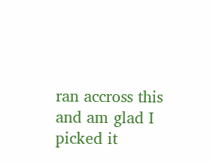ran accross this and am glad I picked it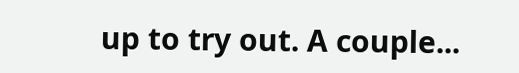up to try out. A couple...